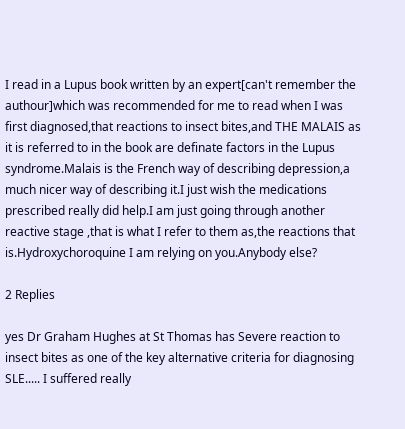I read in a Lupus book written by an expert[can't remember the authour]which was recommended for me to read when I was first diagnosed,that reactions to insect bites,and THE MALAIS as it is referred to in the book are definate factors in the Lupus syndrome.Malais is the French way of describing depression,a much nicer way of describing it.I just wish the medications prescribed really did help.I am just going through another reactive stage ,that is what I refer to them as,the reactions that is.Hydroxychoroquine I am relying on you.Anybody else?

2 Replies

yes Dr Graham Hughes at St Thomas has Severe reaction to insect bites as one of the key alternative criteria for diagnosing SLE..... I suffered really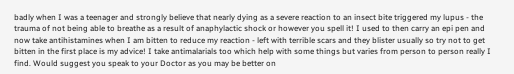badly when I was a teenager and strongly believe that nearly dying as a severe reaction to an insect bite triggered my lupus - the trauma of not being able to breathe as a result of anaphylactic shock or however you spell it! I used to then carry an epi pen and now take antihistamines when I am bitten to reduce my reaction - left with terrible scars and they blister usually so try not to get bitten in the first place is my advice! I take antimalarials too which help with some things but varies from person to person really I find. Would suggest you speak to your Doctor as you may be better on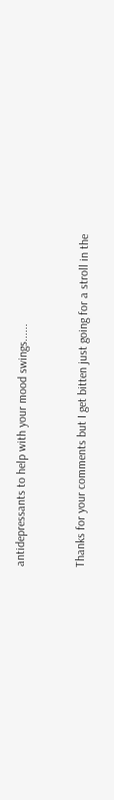antidepressants to help with your mood swings......


Thanks for your comments but I get bitten just going for a stroll in the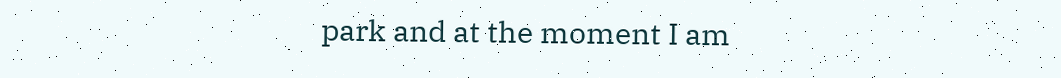park and at the moment I am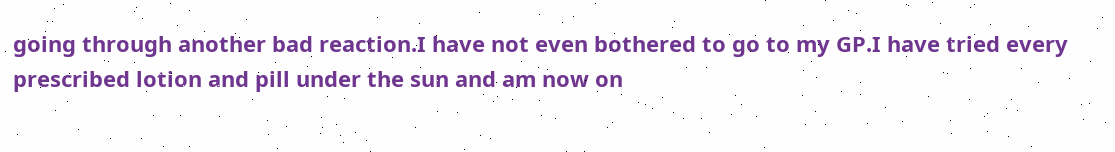going through another bad reaction.I have not even bothered to go to my GP.I have tried every prescribed lotion and pill under the sun and am now on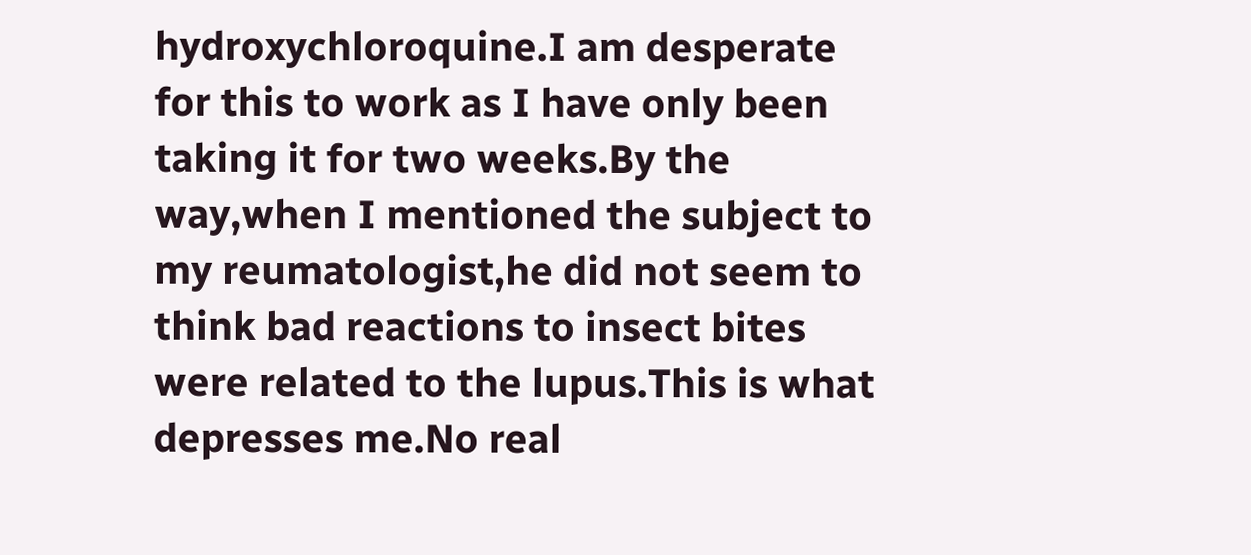hydroxychloroquine.I am desperate for this to work as I have only been taking it for two weeks.By the way,when I mentioned the subject to my reumatologist,he did not seem to think bad reactions to insect bites were related to the lupus.This is what depresses me.No real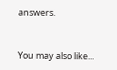answers.


You may also like...